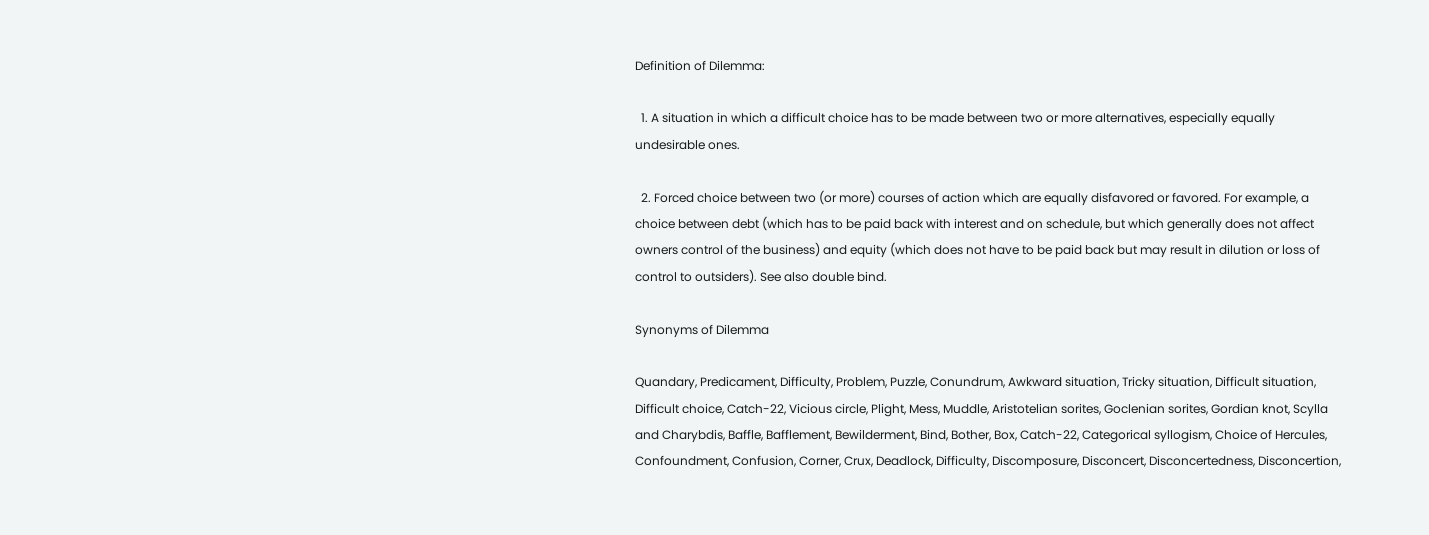Definition of Dilemma:

  1. A situation in which a difficult choice has to be made between two or more alternatives, especially equally undesirable ones.

  2. Forced choice between two (or more) courses of action which are equally disfavored or favored. For example, a choice between debt (which has to be paid back with interest and on schedule, but which generally does not affect owners control of the business) and equity (which does not have to be paid back but may result in dilution or loss of control to outsiders). See also double bind.

Synonyms of Dilemma

Quandary, Predicament, Difficulty, Problem, Puzzle, Conundrum, Awkward situation, Tricky situation, Difficult situation, Difficult choice, Catch-22, Vicious circle, Plight, Mess, Muddle, Aristotelian sorites, Goclenian sorites, Gordian knot, Scylla and Charybdis, Baffle, Bafflement, Bewilderment, Bind, Bother, Box, Catch-22, Categorical syllogism, Choice of Hercules, Confoundment, Confusion, Corner, Crux, Deadlock, Difficulty, Discomposure, Disconcert, Disconcertedness, Disconcertion,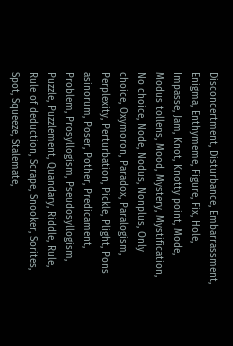Disconcertment, Disturbance, Embarrassment, Enigma, Enthymeme, Figure, Fix, Hole, Impasse, Jam, Knot, Knotty point, Mode, Modus tollens, Mood, Mystery, Mystification, No choice, Node, Nodus, Nonplus, Only choice, Oxymoron, Paradox, Paralogism, Perplexity, Perturbation, Pickle, Plight, Pons asinorum, Poser, Pother, Predicament, Problem, Prosyllogism, Pseudosyllogism, Puzzle, Puzzlement, Quandary, Riddle, Rule, Rule of deduction, Scrape, Snooker, Sorites, Spot, Squeeze, Stalemate,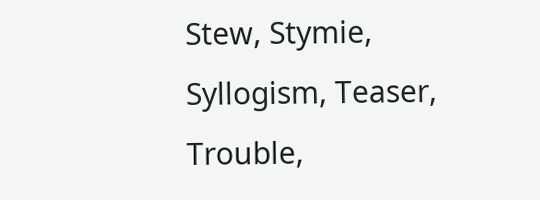Stew, Stymie, Syllogism, Teaser, Trouble,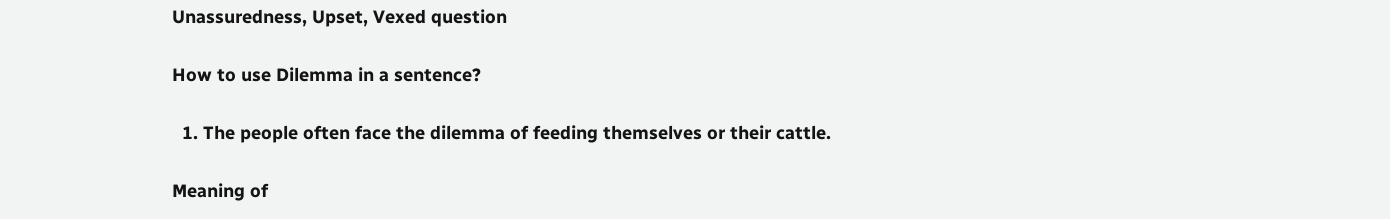Unassuredness, Upset, Vexed question

How to use Dilemma in a sentence?

  1. The people often face the dilemma of feeding themselves or their cattle.

Meaning of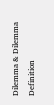Dilemma & Dilemma Definition